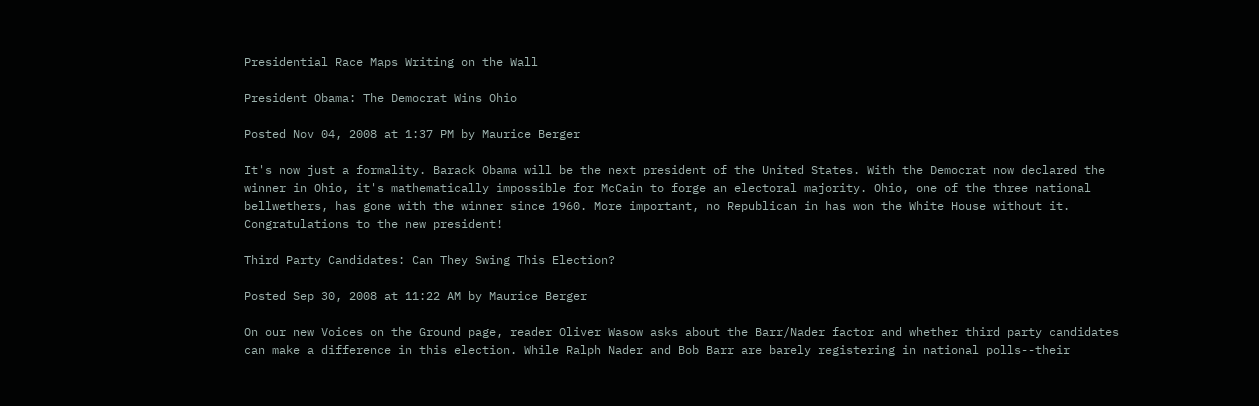Presidential Race Maps Writing on the Wall

President Obama: The Democrat Wins Ohio

Posted Nov 04, 2008 at 1:37 PM by Maurice Berger

It's now just a formality. Barack Obama will be the next president of the United States. With the Democrat now declared the winner in Ohio, it's mathematically impossible for McCain to forge an electoral majority. Ohio, one of the three national bellwethers, has gone with the winner since 1960. More important, no Republican in has won the White House without it. Congratulations to the new president!

Third Party Candidates: Can They Swing This Election?

Posted Sep 30, 2008 at 11:22 AM by Maurice Berger

On our new Voices on the Ground page, reader Oliver Wasow asks about the Barr/Nader factor and whether third party candidates can make a difference in this election. While Ralph Nader and Bob Barr are barely registering in national polls--their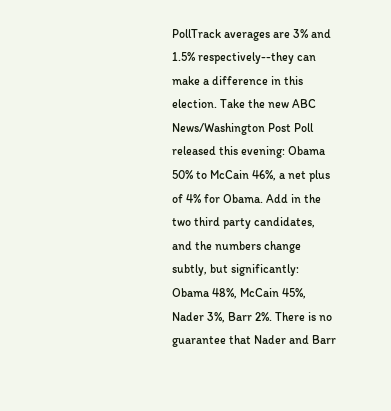PollTrack averages are 3% and 1.5% respectively--they can make a difference in this election. Take the new ABC News/Washington Post Poll released this evening: Obama 50% to McCain 46%, a net plus of 4% for Obama. Add in the two third party candidates, and the numbers change subtly, but significantly: Obama 48%, McCain 45%, Nader 3%, Barr 2%. There is no guarantee that Nader and Barr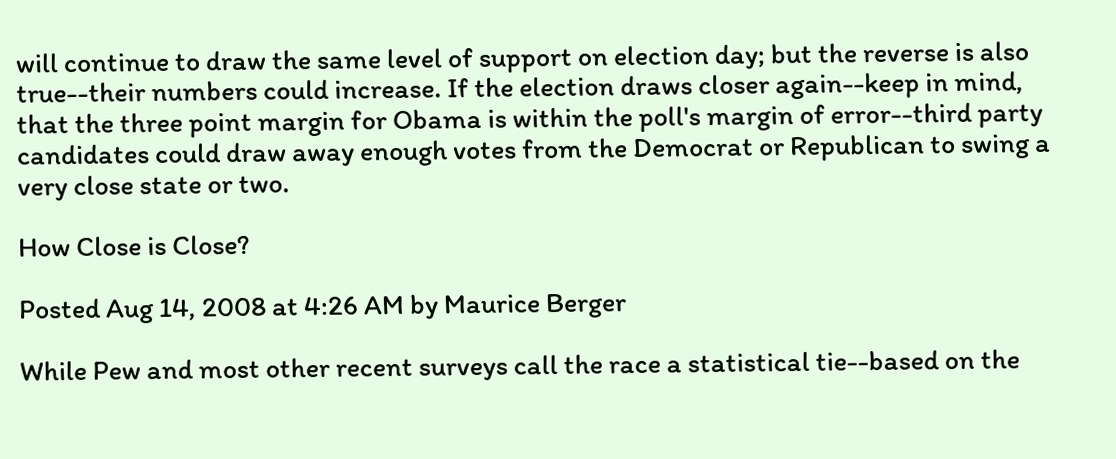will continue to draw the same level of support on election day; but the reverse is also true--their numbers could increase. If the election draws closer again--keep in mind, that the three point margin for Obama is within the poll's margin of error--third party candidates could draw away enough votes from the Democrat or Republican to swing a very close state or two.

How Close is Close?

Posted Aug 14, 2008 at 4:26 AM by Maurice Berger

While Pew and most other recent surveys call the race a statistical tie--based on the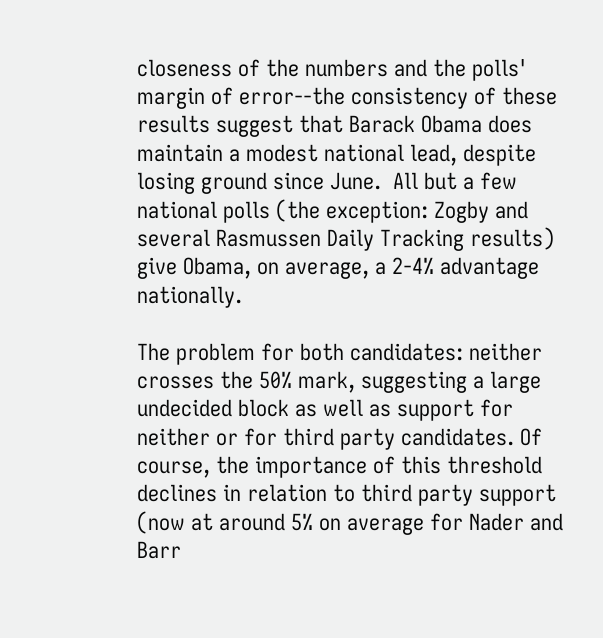closeness of the numbers and the polls' margin of error--the consistency of these results suggest that Barack Obama does maintain a modest national lead, despite losing ground since June.  All but a few national polls (the exception: Zogby and several Rasmussen Daily Tracking results) give Obama, on average, a 2-4% advantage nationally.

The problem for both candidates: neither crosses the 50% mark, suggesting a large undecided block as well as support for neither or for third party candidates. Of course, the importance of this threshold declines in relation to third party support (now at around 5% on average for Nader and Barr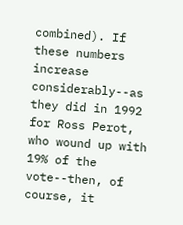combined). If these numbers increase considerably--as they did in 1992 for Ross Perot, who wound up with 19% of the vote--then, of course, it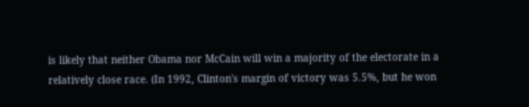is likely that neither Obama nor McCain will win a majority of the electorate in a relatively close race. (In 1992, Clinton's margin of victory was 5.5%, but he won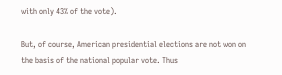with only 43% of the vote).

But, of course, American presidential elections are not won on the basis of the national popular vote. Thus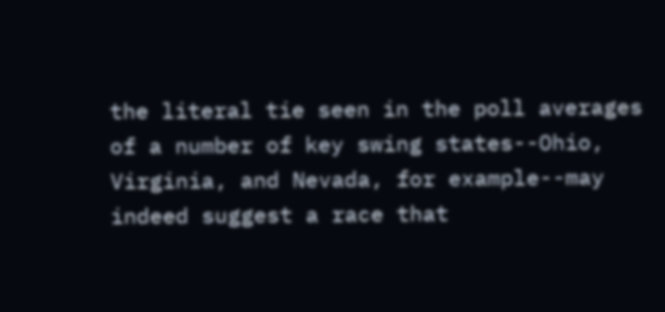the literal tie seen in the poll averages of a number of key swing states--Ohio, Virginia, and Nevada, for example--may indeed suggest a race that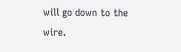will go down to the wire.